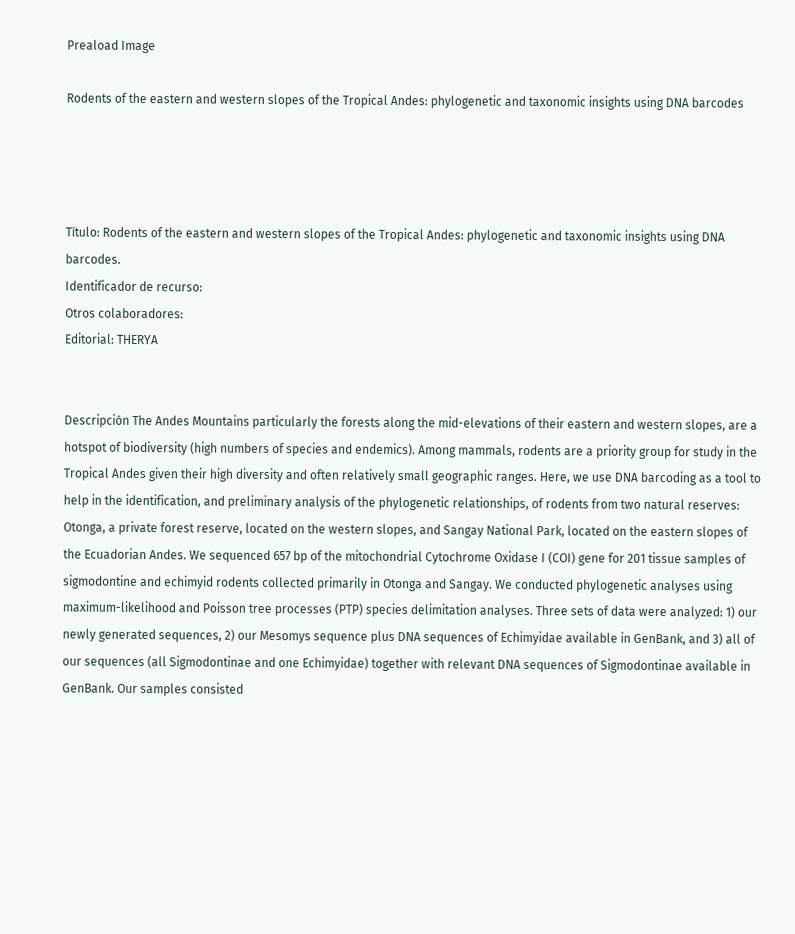Preaload Image

Rodents of the eastern and western slopes of the Tropical Andes: phylogenetic and taxonomic insights using DNA barcodes




Título: Rodents of the eastern and western slopes of the Tropical Andes: phylogenetic and taxonomic insights using DNA barcodes.
Identificador de recurso:
Otros colaboradores:
Editorial: THERYA


Descripción The Andes Mountains particularly the forests along the mid-elevations of their eastern and western slopes, are a hotspot of biodiversity (high numbers of species and endemics). Among mammals, rodents are a priority group for study in the Tropical Andes given their high diversity and often relatively small geographic ranges. Here, we use DNA barcoding as a tool to help in the identification, and preliminary analysis of the phylogenetic relationships, of rodents from two natural reserves: Otonga, a private forest reserve, located on the western slopes, and Sangay National Park, located on the eastern slopes of the Ecuadorian Andes. We sequenced 657 bp of the mitochondrial Cytochrome Oxidase I (COI) gene for 201 tissue samples of sigmodontine and echimyid rodents collected primarily in Otonga and Sangay. We conducted phylogenetic analyses using maximum-likelihood and Poisson tree processes (PTP) species delimitation analyses. Three sets of data were analyzed: 1) our newly generated sequences, 2) our Mesomys sequence plus DNA sequences of Echimyidae available in GenBank, and 3) all of our sequences (all Sigmodontinae and one Echimyidae) together with relevant DNA sequences of Sigmodontinae available in GenBank. Our samples consisted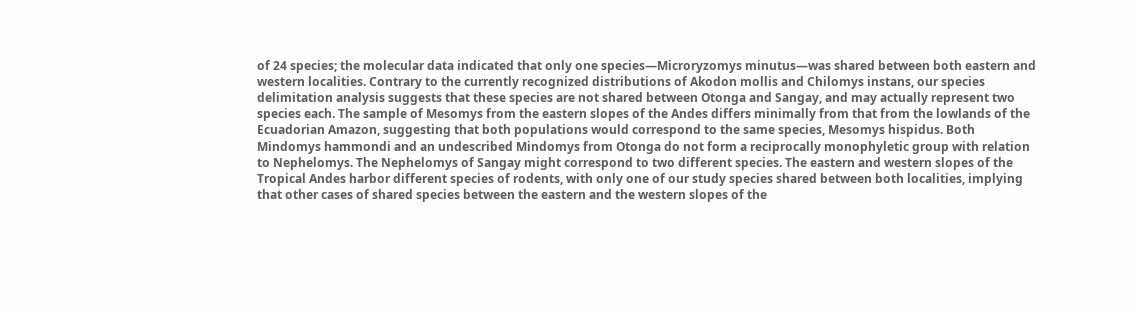of 24 species; the molecular data indicated that only one species—Microryzomys minutus—was shared between both eastern and western localities. Contrary to the currently recognized distributions of Akodon mollis and Chilomys instans, our species delimitation analysis suggests that these species are not shared between Otonga and Sangay, and may actually represent two species each. The sample of Mesomys from the eastern slopes of the Andes differs minimally from that from the lowlands of the Ecuadorian Amazon, suggesting that both populations would correspond to the same species, Mesomys hispidus. Both Mindomys hammondi and an undescribed Mindomys from Otonga do not form a reciprocally monophyletic group with relation to Nephelomys. The Nephelomys of Sangay might correspond to two different species. The eastern and western slopes of the Tropical Andes harbor different species of rodents, with only one of our study species shared between both localities, implying that other cases of shared species between the eastern and the western slopes of the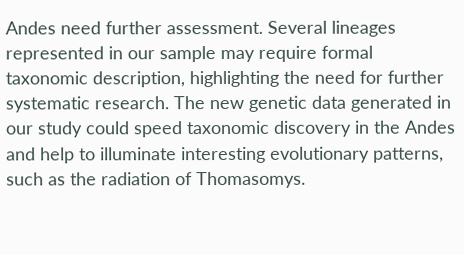Andes need further assessment. Several lineages represented in our sample may require formal taxonomic description, highlighting the need for further systematic research. The new genetic data generated in our study could speed taxonomic discovery in the Andes and help to illuminate interesting evolutionary patterns, such as the radiation of Thomasomys.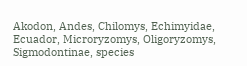Akodon, Andes, Chilomys, Echimyidae, Ecuador, Microryzomys, Oligoryzomys, Sigmodontinae, species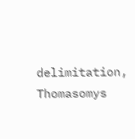delimitation, Thomasomys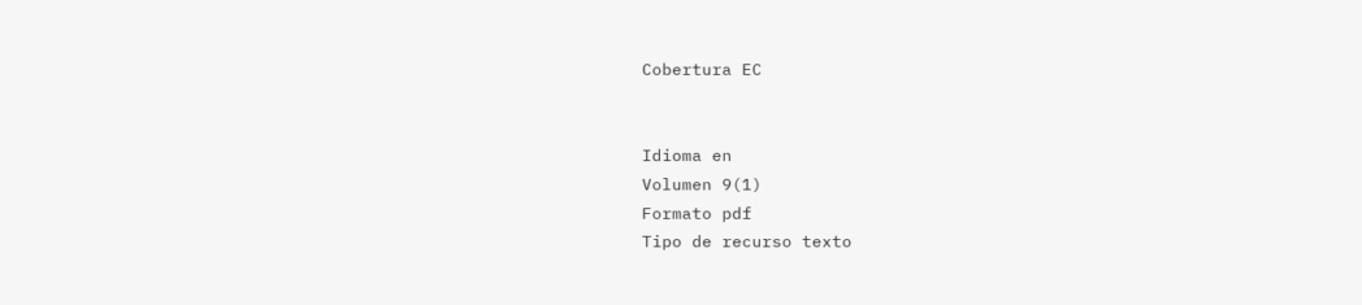Cobertura EC


Idioma en
Volumen 9(1)
Formato pdf
Tipo de recurso texto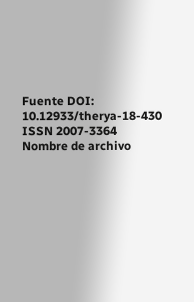Fuente DOI: 10.12933/therya-18-430 ISSN 2007-3364
Nombre de archivo